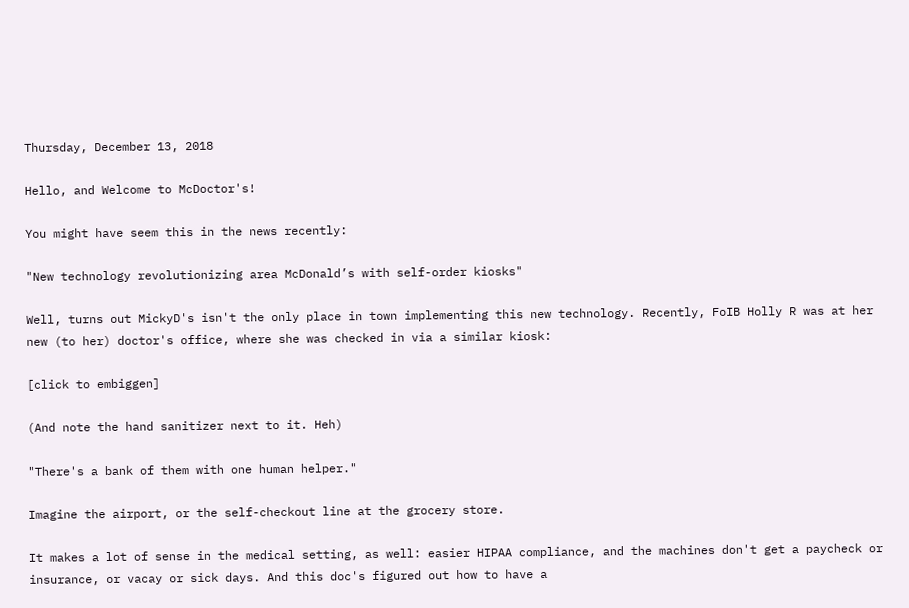Thursday, December 13, 2018

Hello, and Welcome to McDoctor's!

You might have seem this in the news recently:

"New technology revolutionizing area McDonald’s with self-order kiosks"

Well, turns out MickyD's isn't the only place in town implementing this new technology. Recently, FoIB Holly R was at her new (to her) doctor's office, where she was checked in via a similar kiosk:

[click to embiggen]

(And note the hand sanitizer next to it. Heh)

"There's a bank of them with one human helper."

Imagine the airport, or the self-checkout line at the grocery store.

It makes a lot of sense in the medical setting, as well: easier HIPAA compliance, and the machines don't get a paycheck or insurance, or vacay or sick days. And this doc's figured out how to have a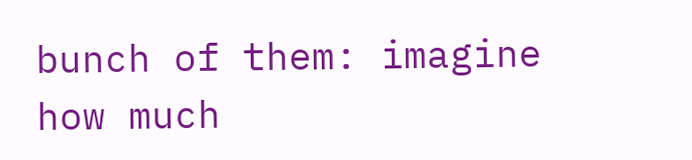bunch of them: imagine how much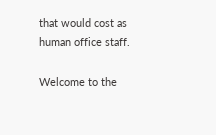that would cost as human office staff.

Welcome to the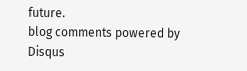future.
blog comments powered by Disqus